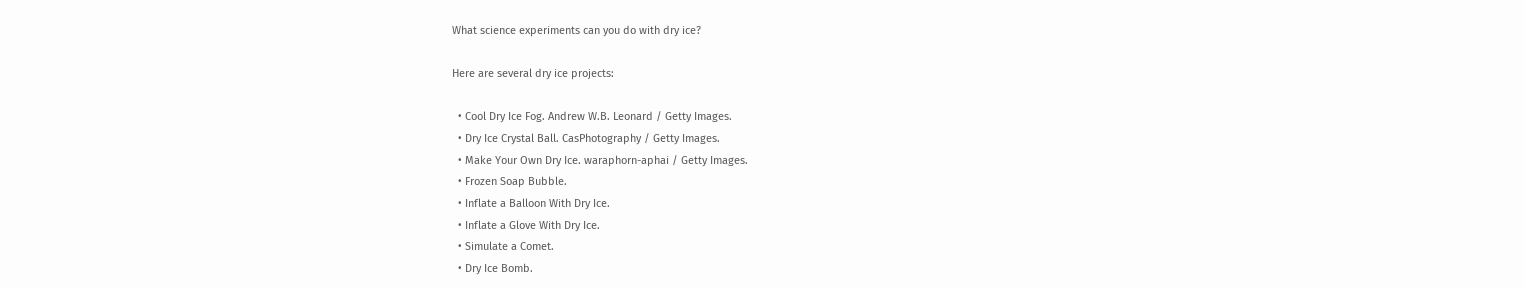What science experiments can you do with dry ice?

Here are several dry ice projects:

  • Cool Dry Ice Fog. Andrew W.B. Leonard / Getty Images.
  • Dry Ice Crystal Ball. CasPhotography / Getty Images.
  • Make Your Own Dry Ice. waraphorn-aphai / Getty Images.
  • Frozen Soap Bubble.
  • Inflate a Balloon With Dry Ice.
  • Inflate a Glove With Dry Ice.
  • Simulate a Comet.
  • Dry Ice Bomb.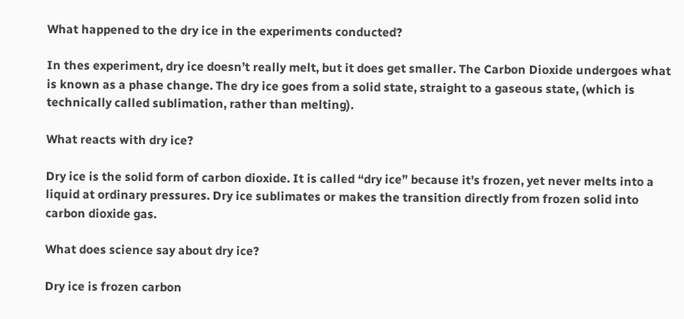What happened to the dry ice in the experiments conducted?

In thes experiment, dry ice doesn’t really melt, but it does get smaller. The Carbon Dioxide undergoes what is known as a phase change. The dry ice goes from a solid state, straight to a gaseous state, (which is technically called sublimation, rather than melting).

What reacts with dry ice?

Dry ice is the solid form of carbon dioxide. It is called “dry ice” because it’s frozen, yet never melts into a liquid at ordinary pressures. Dry ice sublimates or makes the transition directly from frozen solid into carbon dioxide gas.

What does science say about dry ice?

Dry ice is frozen carbon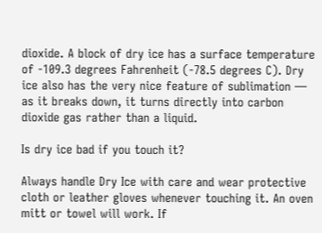dioxide. A block of dry ice has a surface temperature of -109.3 degrees Fahrenheit (-78.5 degrees C). Dry ice also has the very nice feature of sublimation — as it breaks down, it turns directly into carbon dioxide gas rather than a liquid.

Is dry ice bad if you touch it?

Always handle Dry Ice with care and wear protective cloth or leather gloves whenever touching it. An oven mitt or towel will work. If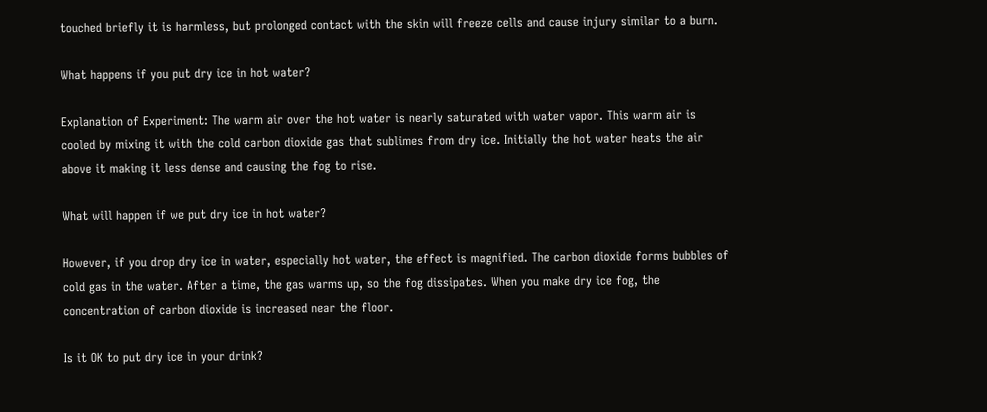touched briefly it is harmless, but prolonged contact with the skin will freeze cells and cause injury similar to a burn.

What happens if you put dry ice in hot water?

Explanation of Experiment: The warm air over the hot water is nearly saturated with water vapor. This warm air is cooled by mixing it with the cold carbon dioxide gas that sublimes from dry ice. Initially the hot water heats the air above it making it less dense and causing the fog to rise.

What will happen if we put dry ice in hot water?

However, if you drop dry ice in water, especially hot water, the effect is magnified. The carbon dioxide forms bubbles of cold gas in the water. After a time, the gas warms up, so the fog dissipates. When you make dry ice fog, the concentration of carbon dioxide is increased near the floor.

Is it OK to put dry ice in your drink?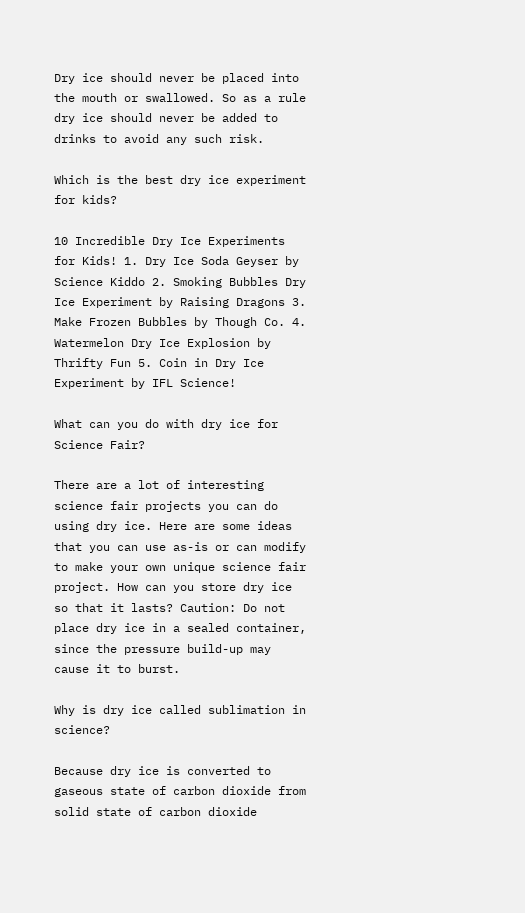Dry ice should never be placed into the mouth or swallowed. So as a rule dry ice should never be added to drinks to avoid any such risk.

Which is the best dry ice experiment for kids?

10 Incredible Dry Ice Experiments for Kids! 1. Dry Ice Soda Geyser by Science Kiddo 2. Smoking Bubbles Dry Ice Experiment by Raising Dragons 3. Make Frozen Bubbles by Though Co. 4. Watermelon Dry Ice Explosion by Thrifty Fun 5. Coin in Dry Ice Experiment by IFL Science!

What can you do with dry ice for Science Fair?

There are a lot of interesting science fair projects you can do using dry ice. Here are some ideas that you can use as-is or can modify to make your own unique science fair project. How can you store dry ice so that it lasts? Caution: Do not place dry ice in a sealed container, since the pressure build-up may cause it to burst.

Why is dry ice called sublimation in science?

Because dry ice is converted to gaseous state of carbon dioxide from solid state of carbon dioxide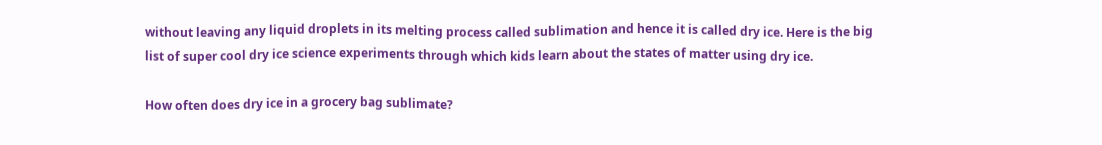without leaving any liquid droplets in its melting process called sublimation and hence it is called dry ice. Here is the big list of super cool dry ice science experiments through which kids learn about the states of matter using dry ice.

How often does dry ice in a grocery bag sublimate?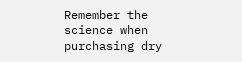Remember the science when purchasing dry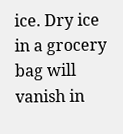ice. Dry ice in a grocery bag will vanish in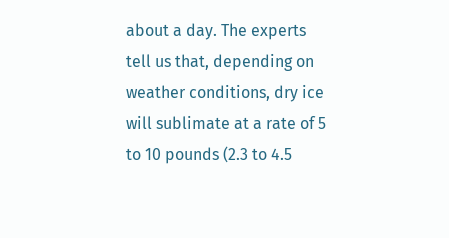about a day. The experts tell us that, depending on weather conditions, dry ice will sublimate at a rate of 5 to 10 pounds (2.3 to 4.5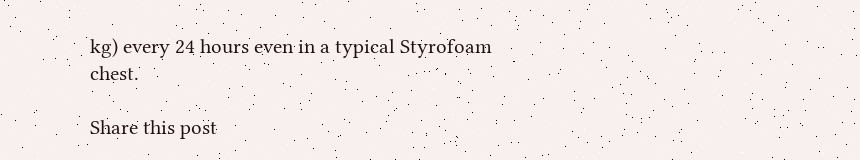kg) every 24 hours even in a typical Styrofoam chest.

Share this post